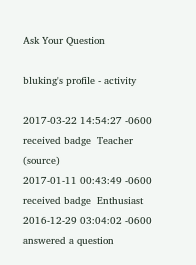Ask Your Question

bluking's profile - activity

2017-03-22 14:54:27 -0600 received badge  Teacher (source)
2017-01-11 00:43:49 -0600 received badge  Enthusiast
2016-12-29 03:04:02 -0600 answered a question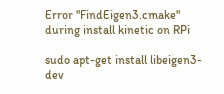Error "FindEigen3.cmake" during install kinetic on RPi

sudo apt-get install libeigen3-dev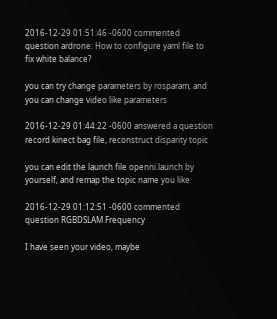2016-12-29 01:51:46 -0600 commented question ardrone: How to configure yaml file to fix white balance?

you can try change parameters by rosparam, and you can change video like parameters

2016-12-29 01:44:22 -0600 answered a question record kinect bag file, reconstruct disparity topic

you can edit the launch file openni.launch by yourself, and remap the topic name you like

2016-12-29 01:12:51 -0600 commented question RGBDSLAM Frequency

I have seen your video, maybe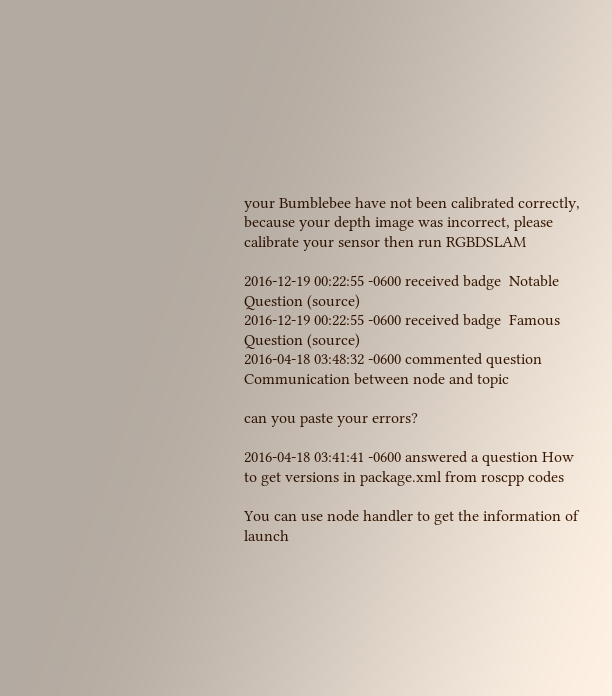your Bumblebee have not been calibrated correctly, because your depth image was incorrect, please calibrate your sensor then run RGBDSLAM

2016-12-19 00:22:55 -0600 received badge  Notable Question (source)
2016-12-19 00:22:55 -0600 received badge  Famous Question (source)
2016-04-18 03:48:32 -0600 commented question Communication between node and topic

can you paste your errors?

2016-04-18 03:41:41 -0600 answered a question How to get versions in package.xml from roscpp codes

You can use node handler to get the information of launch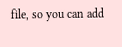file, so you can add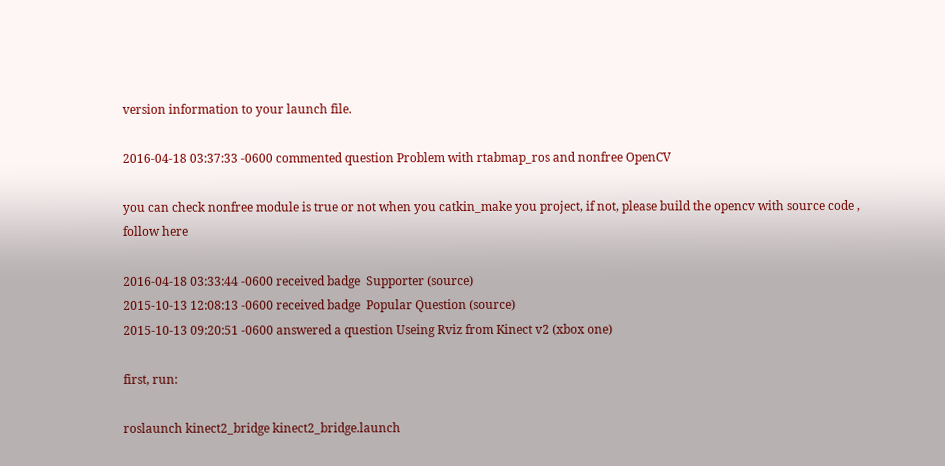version information to your launch file.

2016-04-18 03:37:33 -0600 commented question Problem with rtabmap_ros and nonfree OpenCV

you can check nonfree module is true or not when you catkin_make you project, if not, please build the opencv with source code , follow here

2016-04-18 03:33:44 -0600 received badge  Supporter (source)
2015-10-13 12:08:13 -0600 received badge  Popular Question (source)
2015-10-13 09:20:51 -0600 answered a question Useing Rviz from Kinect v2 (xbox one)

first, run:

roslaunch kinect2_bridge kinect2_bridge.launch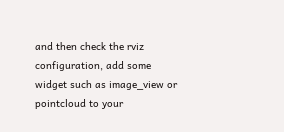and then check the rviz configuration, add some widget such as image_view or pointcloud to your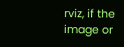rviz, if the image or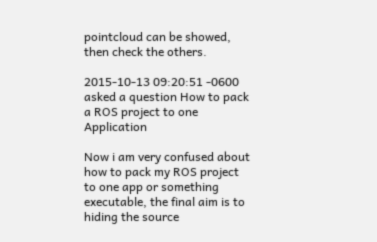pointcloud can be showed, then check the others.

2015-10-13 09:20:51 -0600 asked a question How to pack a ROS project to one Application

Now i am very confused about how to pack my ROS project to one app or something executable, the final aim is to hiding the source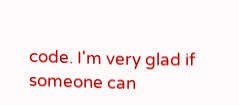code. I'm very glad if someone can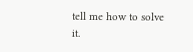tell me how to solve it.